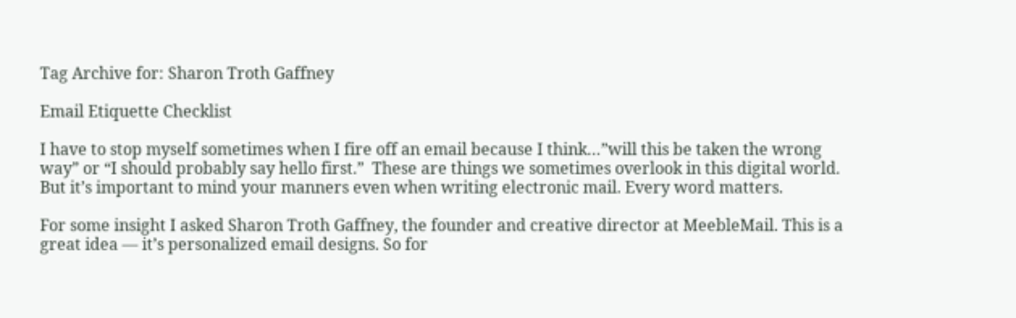Tag Archive for: Sharon Troth Gaffney

Email Etiquette Checklist

I have to stop myself sometimes when I fire off an email because I think…”will this be taken the wrong way” or “I should probably say hello first.”  These are things we sometimes overlook in this digital world. But it’s important to mind your manners even when writing electronic mail. Every word matters.

For some insight I asked Sharon Troth Gaffney, the founder and creative director at MeebleMail. This is a great idea — it’s personalized email designs. So for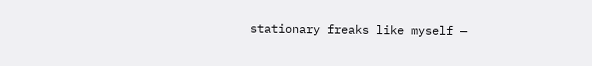stationary freaks like myself —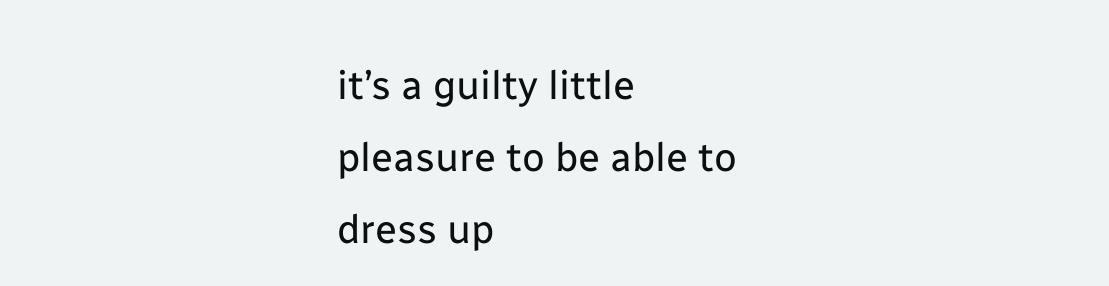it’s a guilty little pleasure to be able to dress up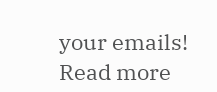your emails! Read more